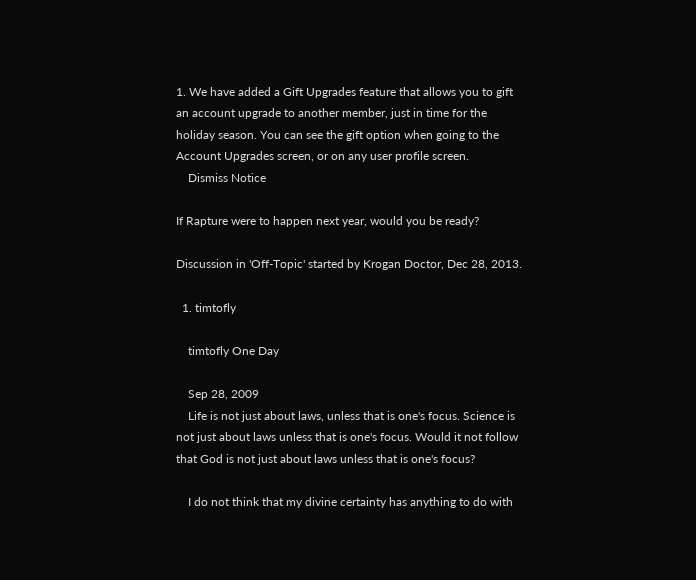1. We have added a Gift Upgrades feature that allows you to gift an account upgrade to another member, just in time for the holiday season. You can see the gift option when going to the Account Upgrades screen, or on any user profile screen.
    Dismiss Notice

If Rapture were to happen next year, would you be ready?

Discussion in 'Off-Topic' started by Krogan Doctor, Dec 28, 2013.

  1. timtofly

    timtofly One Day

    Sep 28, 2009
    Life is not just about laws, unless that is one's focus. Science is not just about laws unless that is one's focus. Would it not follow that God is not just about laws unless that is one's focus?

    I do not think that my divine certainty has anything to do with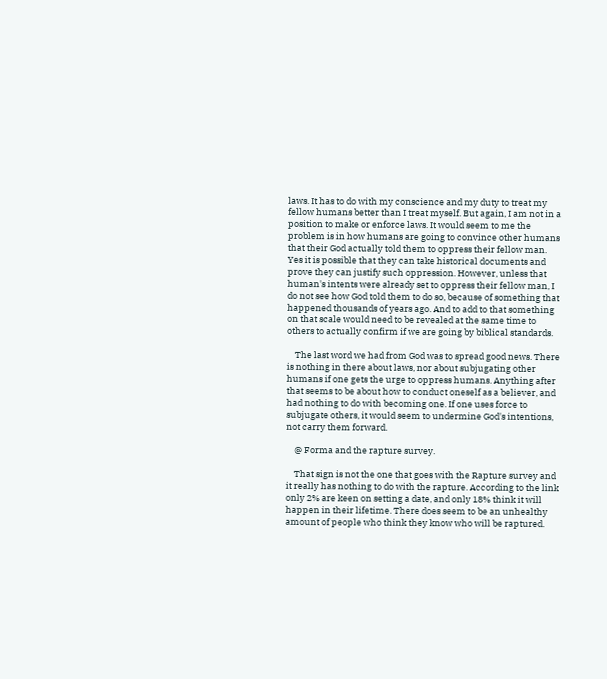laws. It has to do with my conscience and my duty to treat my fellow humans better than I treat myself. But again, I am not in a position to make or enforce laws. It would seem to me the problem is in how humans are going to convince other humans that their God actually told them to oppress their fellow man. Yes it is possible that they can take historical documents and prove they can justify such oppression. However, unless that human's intents were already set to oppress their fellow man, I do not see how God told them to do so, because of something that happened thousands of years ago. And to add to that something on that scale would need to be revealed at the same time to others to actually confirm if we are going by biblical standards.

    The last word we had from God was to spread good news. There is nothing in there about laws, nor about subjugating other humans if one gets the urge to oppress humans. Anything after that seems to be about how to conduct oneself as a believer, and had nothing to do with becoming one. If one uses force to subjugate others, it would seem to undermine God's intentions, not carry them forward.

    @ Forma and the rapture survey.

    That sign is not the one that goes with the Rapture survey and it really has nothing to do with the rapture. According to the link only 2% are keen on setting a date, and only 18% think it will happen in their lifetime. There does seem to be an unhealthy amount of people who think they know who will be raptured.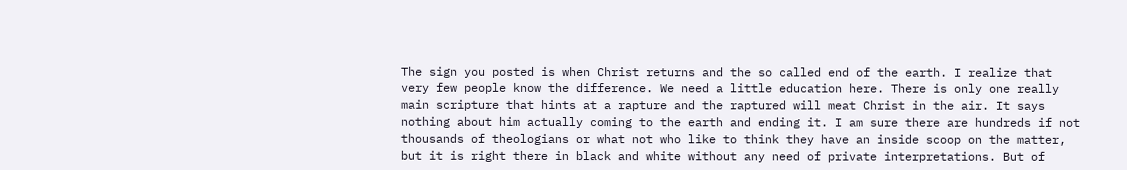The sign you posted is when Christ returns and the so called end of the earth. I realize that very few people know the difference. We need a little education here. There is only one really main scripture that hints at a rapture and the raptured will meat Christ in the air. It says nothing about him actually coming to the earth and ending it. I am sure there are hundreds if not thousands of theologians or what not who like to think they have an inside scoop on the matter, but it is right there in black and white without any need of private interpretations. But of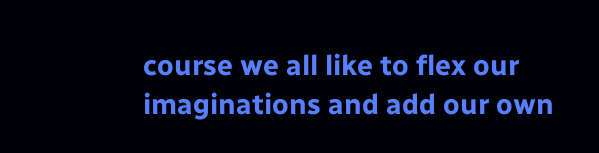course we all like to flex our imaginations and add our own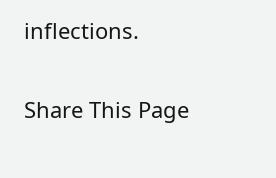inflections.

Share This Page